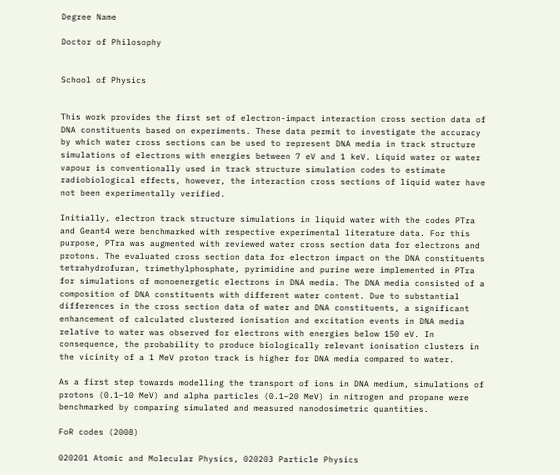Degree Name

Doctor of Philosophy


School of Physics


This work provides the first set of electron-impact interaction cross section data of DNA constituents based on experiments. These data permit to investigate the accuracy by which water cross sections can be used to represent DNA media in track structure simulations of electrons with energies between 7 eV and 1 keV. Liquid water or water vapour is conventionally used in track structure simulation codes to estimate radiobiological effects, however, the interaction cross sections of liquid water have not been experimentally verified.

Initially, electron track structure simulations in liquid water with the codes PTra and Geant4 were benchmarked with respective experimental literature data. For this purpose, PTra was augmented with reviewed water cross section data for electrons and protons. The evaluated cross section data for electron impact on the DNA constituents tetrahydrofuran, trimethylphosphate, pyrimidine and purine were implemented in PTra for simulations of monoenergetic electrons in DNA media. The DNA media consisted of a composition of DNA constituents with different water content. Due to substantial differences in the cross section data of water and DNA constituents, a significant enhancement of calculated clustered ionisation and excitation events in DNA media relative to water was observed for electrons with energies below 150 eV. In consequence, the probability to produce biologically relevant ionisation clusters in the vicinity of a 1 MeV proton track is higher for DNA media compared to water.

As a first step towards modelling the transport of ions in DNA medium, simulations of protons (0.1–10 MeV) and alpha particles (0.1–20 MeV) in nitrogen and propane were benchmarked by comparing simulated and measured nanodosimetric quantities.

FoR codes (2008)

020201 Atomic and Molecular Physics, 020203 Particle Physics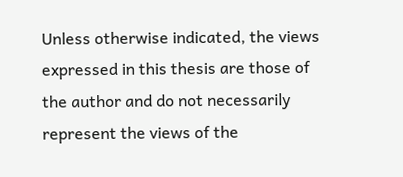Unless otherwise indicated, the views expressed in this thesis are those of the author and do not necessarily represent the views of the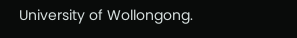University of Wollongong.